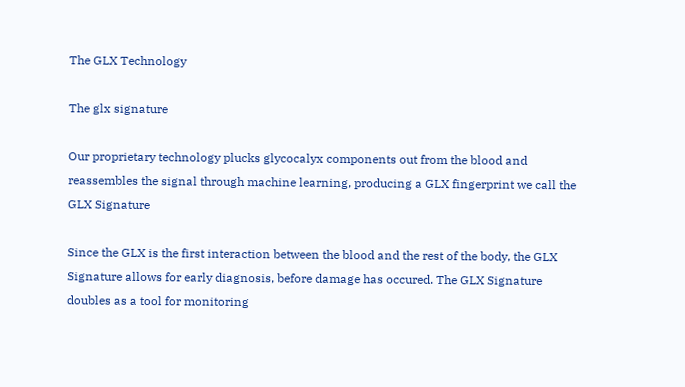The GLX Technology

The glx signature

Our proprietary technology plucks glycocalyx components out from the blood and reassembles the signal through machine learning, producing a GLX fingerprint we call the GLX Signature

Since the GLX is the first interaction between the blood and the rest of the body, the GLX Signature allows for early diagnosis, before damage has occured. The GLX Signature doubles as a tool for monitoring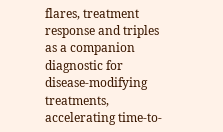flares, treatment response and triples as a companion diagnostic for disease-modifying treatments, accelerating time-to-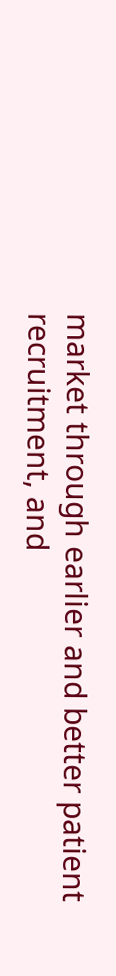market through earlier and better patient recruitment, and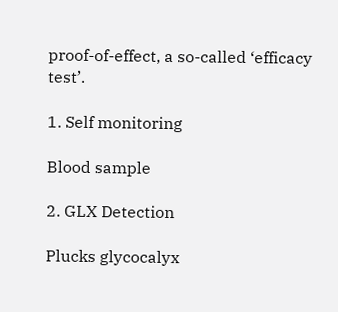proof-of-effect, a so-called ‘efficacy test’.

1. Self monitoring

Blood sample

2. GLX Detection

Plucks glycocalyx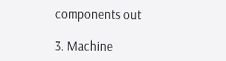components out

3. Machine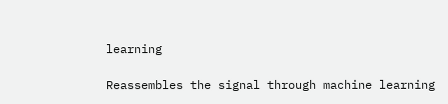learning

Reassembles the signal through machine learning